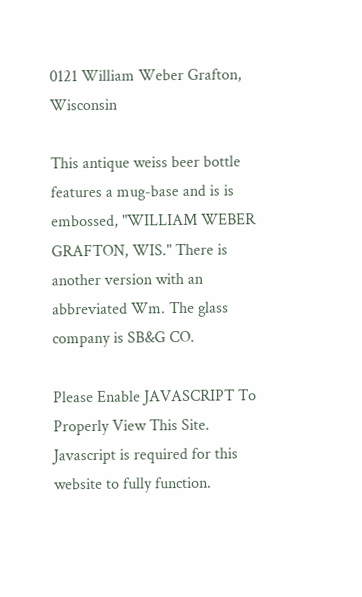0121 William Weber Grafton, Wisconsin

This antique weiss beer bottle features a mug-base and is is embossed, "WILLIAM WEBER GRAFTON, WIS." There is another version with an abbreviated Wm. The glass company is SB&G CO.

Please Enable JAVASCRIPT To Properly View This Site.
Javascript is required for this website to fully function.